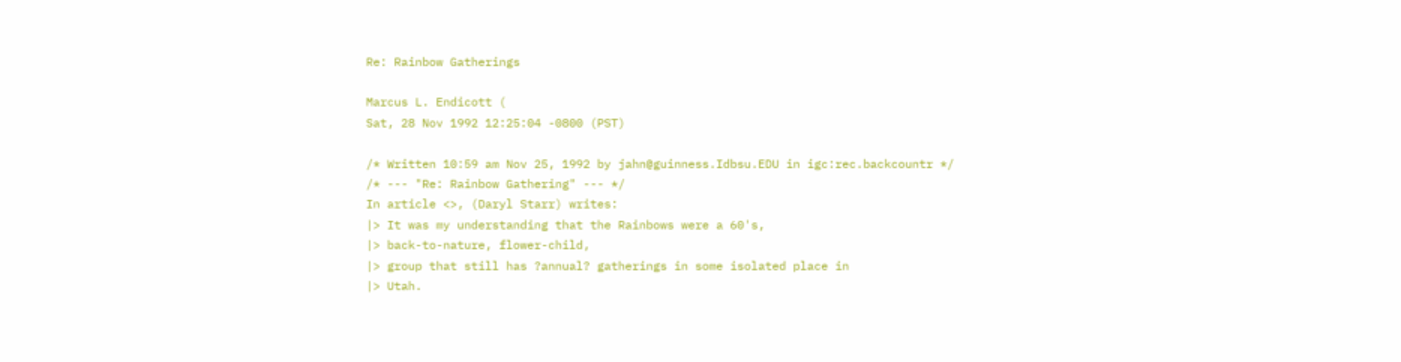Re: Rainbow Gatherings

Marcus L. Endicott (
Sat, 28 Nov 1992 12:25:04 -0800 (PST)

/* Written 10:59 am Nov 25, 1992 by jahn@guinness.Idbsu.EDU in igc:rec.backcountr */
/* --- "Re: Rainbow Gathering" --- */
In article <>, (Daryl Starr) writes:
|> It was my understanding that the Rainbows were a 60's,
|> back-to-nature, flower-child,
|> group that still has ?annual? gatherings in some isolated place in
|> Utah.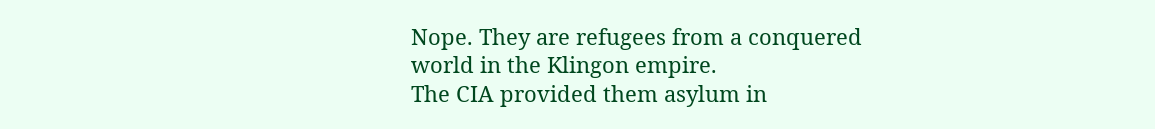Nope. They are refugees from a conquered world in the Klingon empire.
The CIA provided them asylum in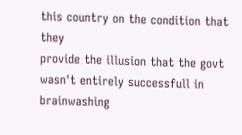this country on the condition that they
provide the illusion that the govt wasn't entirely successfull in brainwashing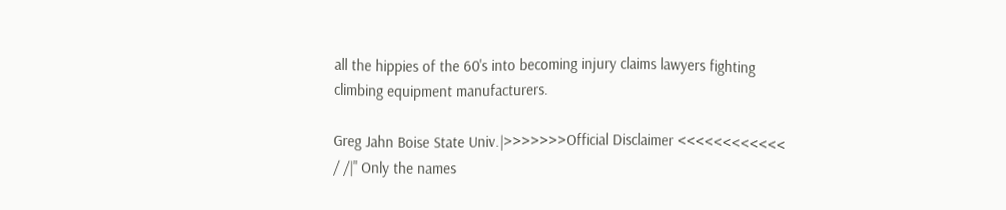all the hippies of the 60's into becoming injury claims lawyers fighting
climbing equipment manufacturers.

Greg Jahn Boise State Univ.|>>>>>>>Official Disclaimer <<<<<<<<<<<<
/ /|" Only the names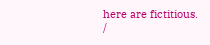here are fictitious.
/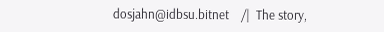dosjahn@idbsu.bitnet    /|  The story,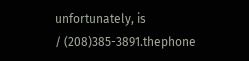unfortunately, is
/ (208)385-3891.thephone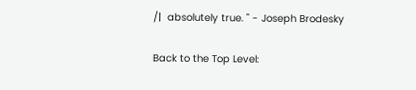/|  absolutely true. " - Joseph Brodesky

Back to the Top Level: